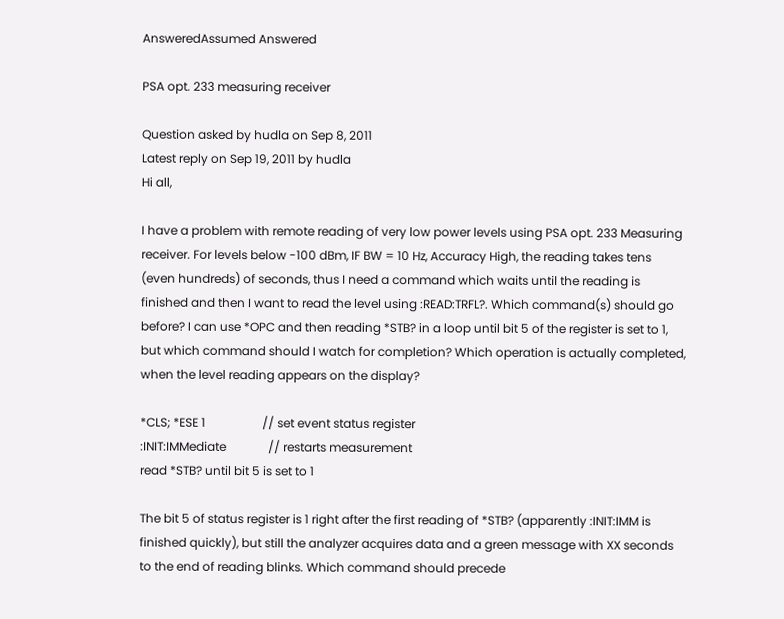AnsweredAssumed Answered

PSA opt. 233 measuring receiver

Question asked by hudla on Sep 8, 2011
Latest reply on Sep 19, 2011 by hudla
Hi all,

I have a problem with remote reading of very low power levels using PSA opt. 233 Measuring receiver. For levels below -100 dBm, IF BW = 10 Hz, Accuracy High, the reading takes tens (even hundreds) of seconds, thus I need a command which waits until the reading is finished and then I want to read the level using :READ:TRFL?. Which command(s) should go before? I can use *OPC and then reading *STB? in a loop until bit 5 of the register is set to 1, but which command should I watch for completion? Which operation is actually completed, when the level reading appears on the display?

*CLS; *ESE 1                   // set event status register
:INIT:IMMediate              // restarts measurement
read *STB? until bit 5 is set to 1

The bit 5 of status register is 1 right after the first reading of *STB? (apparently :INIT:IMM is finished quickly), but still the analyzer acquires data and a green message with XX seconds to the end of reading blinks. Which command should precede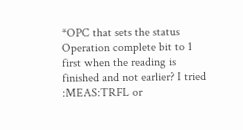*OPC that sets the status Operation complete bit to 1 first when the reading is finished and not earlier? I tried :MEAS:TRFL or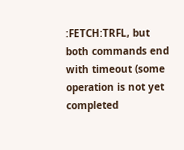:FETCH:TRFL, but both commands end with timeout (some operation is not yet completed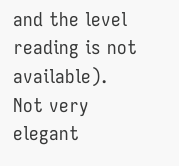and the level reading is not available). Not very elegant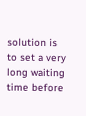solution is to set a very long waiting time before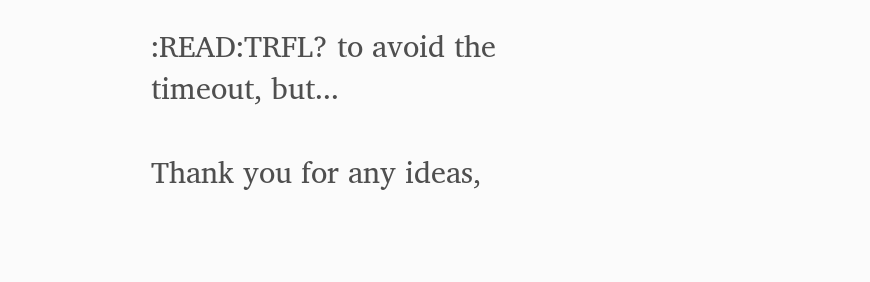:READ:TRFL? to avoid the timeout, but...

Thank you for any ideas,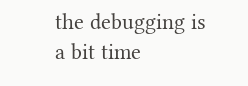the debugging is a bit time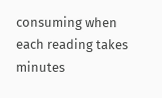consuming when each reading takes minutes